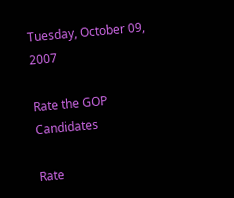Tuesday, October 09, 2007

Rate the GOP Candidates

Rate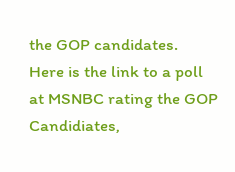the GOP candidates.
Here is the link to a poll at MSNBC rating the GOP Candidiates,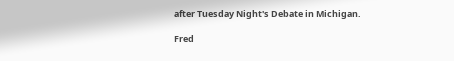after Tuesday Night's Debate in Michigan.

Fred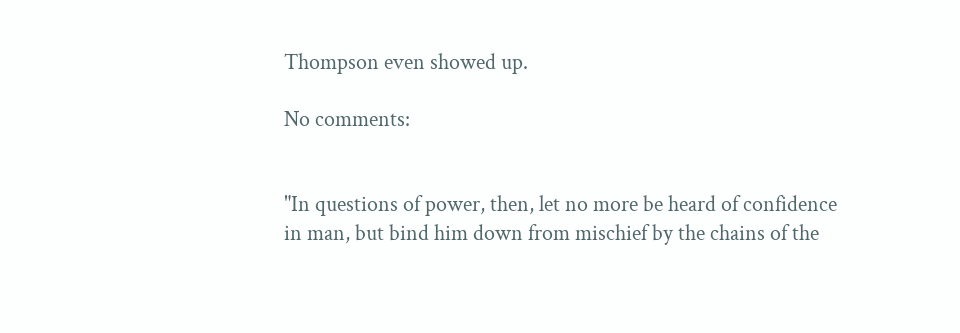Thompson even showed up.

No comments:


"In questions of power, then, let no more be heard of confidence in man, but bind him down from mischief by the chains of the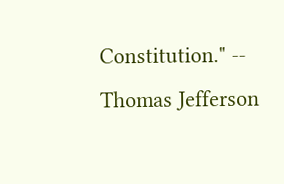Constitution." -- Thomas Jefferson